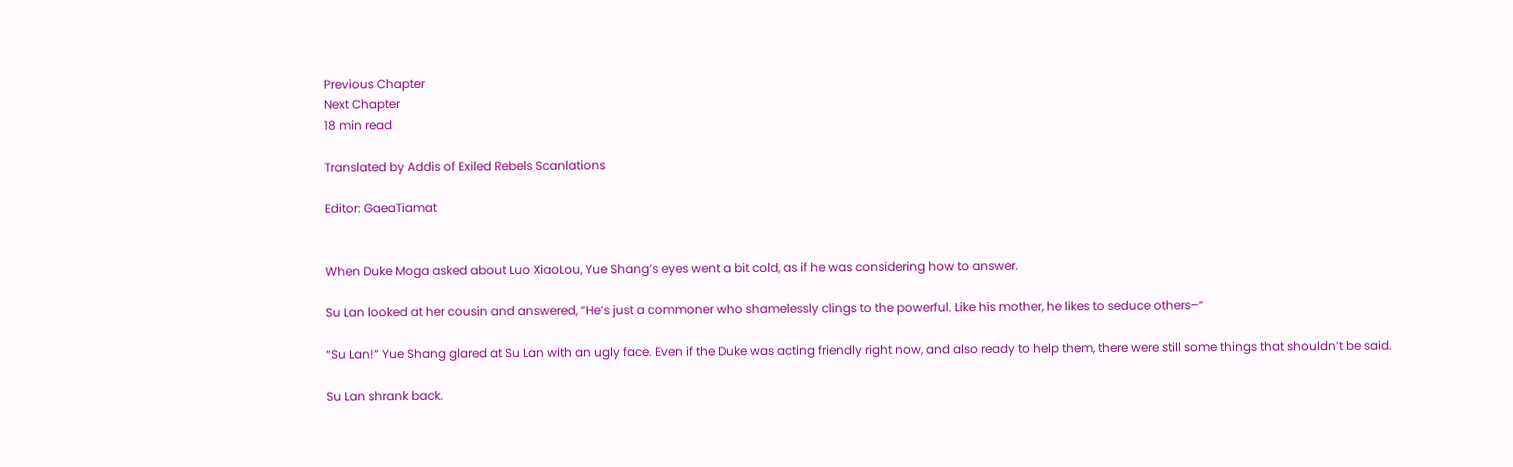Previous Chapter
Next Chapter
18 min read

Translated by Addis of Exiled Rebels Scanlations

Editor: GaeaTiamat


When Duke Moga asked about Luo XiaoLou, Yue Shang’s eyes went a bit cold, as if he was considering how to answer.

Su Lan looked at her cousin and answered, “He’s just a commoner who shamelessly clings to the powerful. Like his mother, he likes to seduce others–“

“Su Lan!” Yue Shang glared at Su Lan with an ugly face. Even if the Duke was acting friendly right now, and also ready to help them, there were still some things that shouldn’t be said.

Su Lan shrank back.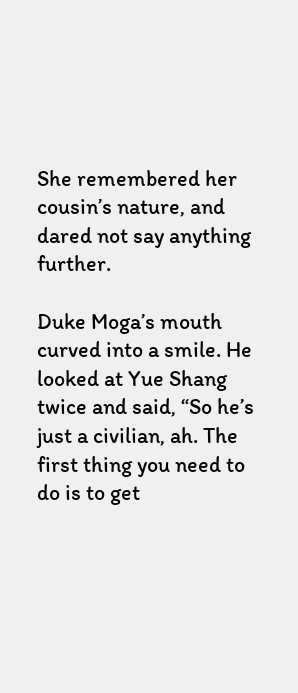She remembered her cousin’s nature, and dared not say anything further.

Duke Moga’s mouth curved into a smile. He looked at Yue Shang twice and said, “So he’s just a civilian, ah. The first thing you need to do is to get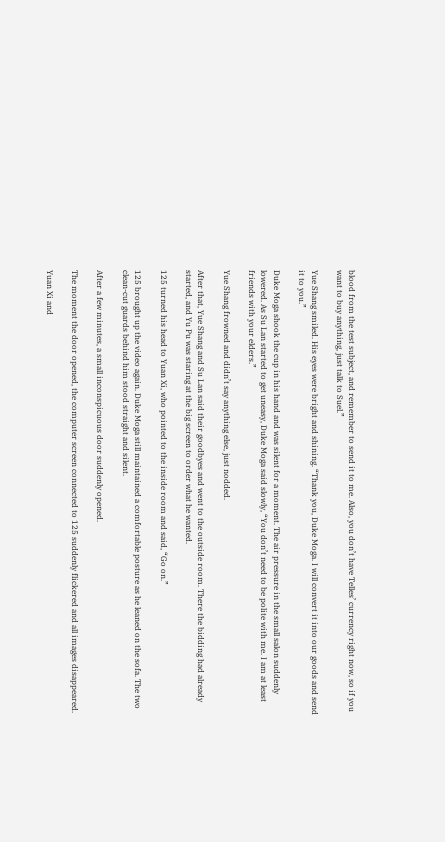blood from the test subject, and remember to send it to me. Also, you don’t have Telles’ currency right now, so if you want to buy anything, just talk to Suel.”

Yue Shang smiled. His eyes were bright and shining. “Thank you, Duke Moga. I will convert it into our goods and send it to you.”

Duke Moga shook the cup in his hand and was silent for a moment. The air pressure in the small salon suddenly lowered. As Su Lan started to get uneasy, Duke Moga said slowly, “You don’t need to be polite with me. I am at least friends with your elders.”

Yue Shang frowned and didn’t say anything else, just nodded.

After that, Yue Shang and Su Lan said their goodbyes and went to the outside room. There the bidding had already started, and Yu Pu was staring at the big screen to order what he wanted.

125 turned his head to Yuan Xi, who pointed to the inside room and said, “Go on.”

125 brought up the video again. Duke Moga still maintained a comfortable posture as he leaned on the sofa. The two clean-cut guards behind him stood straight and silent.

After a few minutes, a small inconspicuous door suddenly opened.

The moment the door opened, the computer screen connected to 125 suddenly flickered and all images disappeared.

Yuan Xi and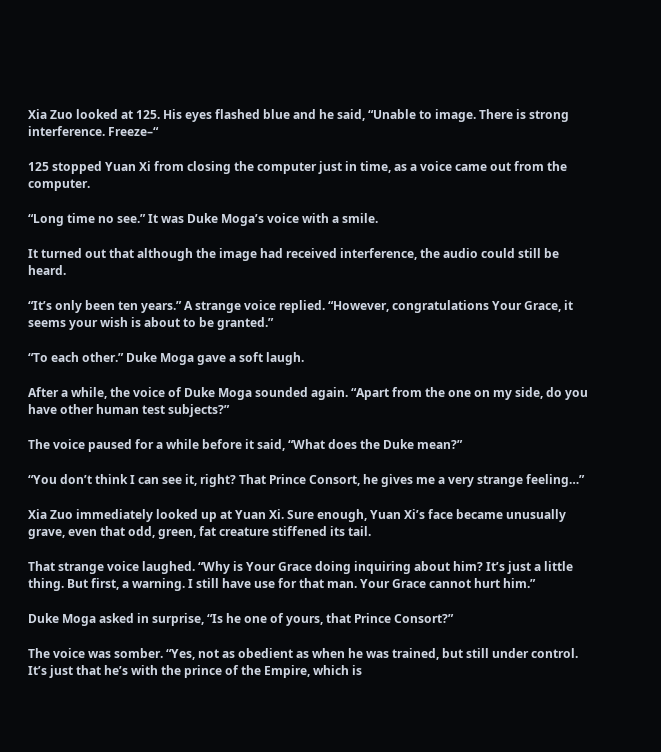Xia Zuo looked at 125. His eyes flashed blue and he said, “Unable to image. There is strong interference. Freeze–“

125 stopped Yuan Xi from closing the computer just in time, as a voice came out from the computer.

“Long time no see.” It was Duke Moga’s voice with a smile.

It turned out that although the image had received interference, the audio could still be heard.

“It’s only been ten years.” A strange voice replied. “However, congratulations Your Grace, it seems your wish is about to be granted.”

“To each other.” Duke Moga gave a soft laugh.

After a while, the voice of Duke Moga sounded again. “Apart from the one on my side, do you have other human test subjects?”

The voice paused for a while before it said, “What does the Duke mean?”

“You don’t think I can see it, right? That Prince Consort, he gives me a very strange feeling…”

Xia Zuo immediately looked up at Yuan Xi. Sure enough, Yuan Xi’s face became unusually grave, even that odd, green, fat creature stiffened its tail.

That strange voice laughed. “Why is Your Grace doing inquiring about him? It’s just a little thing. But first, a warning. I still have use for that man. Your Grace cannot hurt him.”

Duke Moga asked in surprise, “Is he one of yours, that Prince Consort?”

The voice was somber. “Yes, not as obedient as when he was trained, but still under control. It’s just that he’s with the prince of the Empire, which is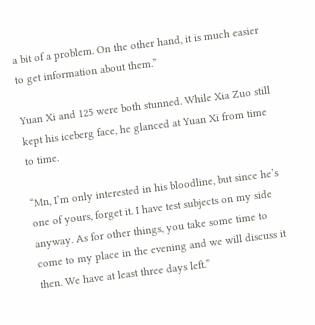a bit of a problem. On the other hand, it is much easier to get information about them.”

Yuan Xi and 125 were both stunned. While Xia Zuo still kept his iceberg face, he glanced at Yuan Xi from time to time.

“Mn, I’m only interested in his bloodline, but since he’s one of yours, forget it. I have test subjects on my side anyway. As for other things, you take some time to come to my place in the evening and we will discuss it then. We have at least three days left.”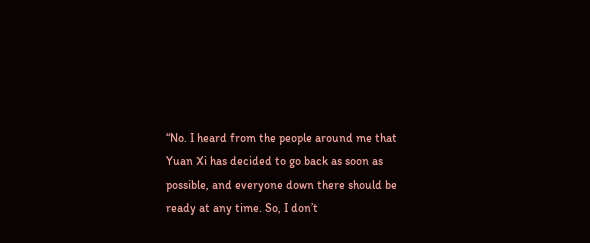“No. I heard from the people around me that Yuan Xi has decided to go back as soon as possible, and everyone down there should be ready at any time. So, I don’t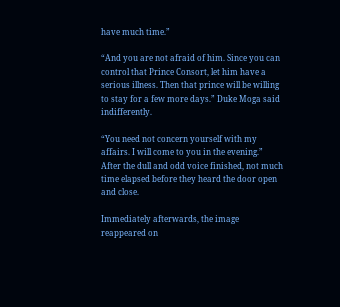have much time.”

“And you are not afraid of him. Since you can control that Prince Consort, let him have a serious illness. Then that prince will be willing to stay for a few more days.” Duke Moga said indifferently.

“You need not concern yourself with my affairs. I will come to you in the evening.” After the dull and odd voice finished, not much time elapsed before they heard the door open and close.

Immediately afterwards, the image reappeared on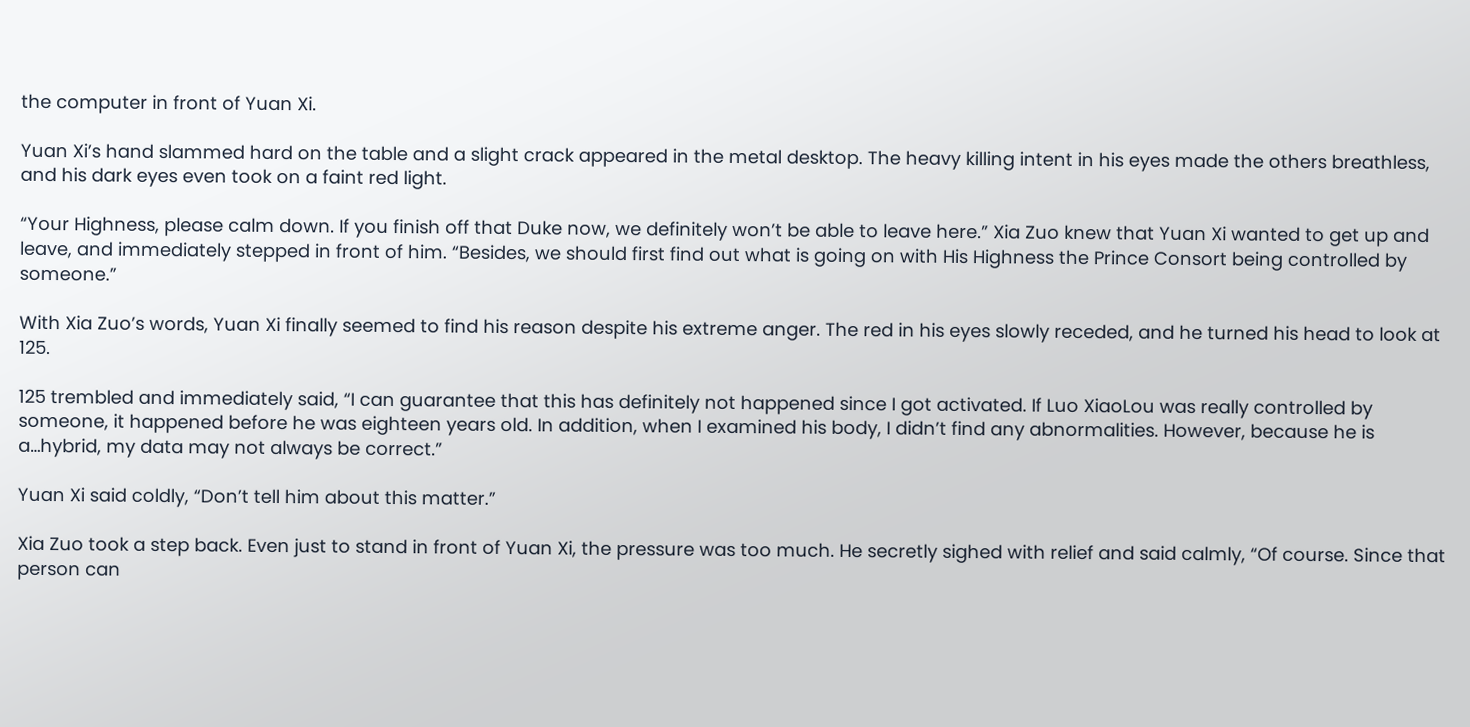the computer in front of Yuan Xi.

Yuan Xi’s hand slammed hard on the table and a slight crack appeared in the metal desktop. The heavy killing intent in his eyes made the others breathless, and his dark eyes even took on a faint red light.

“Your Highness, please calm down. If you finish off that Duke now, we definitely won’t be able to leave here.” Xia Zuo knew that Yuan Xi wanted to get up and leave, and immediately stepped in front of him. “Besides, we should first find out what is going on with His Highness the Prince Consort being controlled by someone.”

With Xia Zuo’s words, Yuan Xi finally seemed to find his reason despite his extreme anger. The red in his eyes slowly receded, and he turned his head to look at 125.

125 trembled and immediately said, “I can guarantee that this has definitely not happened since I got activated. If Luo XiaoLou was really controlled by someone, it happened before he was eighteen years old. In addition, when I examined his body, I didn’t find any abnormalities. However, because he is a…hybrid, my data may not always be correct.”

Yuan Xi said coldly, “Don’t tell him about this matter.”

Xia Zuo took a step back. Even just to stand in front of Yuan Xi, the pressure was too much. He secretly sighed with relief and said calmly, “Of course. Since that person can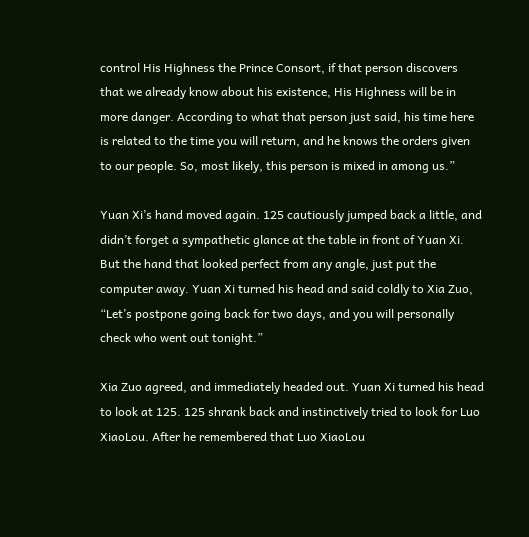control His Highness the Prince Consort, if that person discovers that we already know about his existence, His Highness will be in more danger. According to what that person just said, his time here is related to the time you will return, and he knows the orders given to our people. So, most likely, this person is mixed in among us.”

Yuan Xi’s hand moved again. 125 cautiously jumped back a little, and didn’t forget a sympathetic glance at the table in front of Yuan Xi. But the hand that looked perfect from any angle, just put the computer away. Yuan Xi turned his head and said coldly to Xia Zuo, “Let’s postpone going back for two days, and you will personally check who went out tonight.”

Xia Zuo agreed, and immediately headed out. Yuan Xi turned his head to look at 125. 125 shrank back and instinctively tried to look for Luo XiaoLou. After he remembered that Luo XiaoLou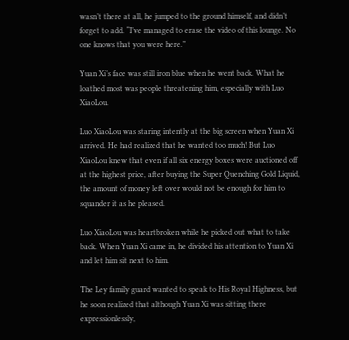wasn’t there at all, he jumped to the ground himself, and didn’t forget to add. “I’ve managed to erase the video of this lounge. No one knows that you were here.”

Yuan Xi’s face was still iron blue when he went back. What he loathed most was people threatening him, especially with Luo XiaoLou.

Luo XiaoLou was staring intently at the big screen when Yuan Xi arrived. He had realized that he wanted too much! But Luo XiaoLou knew that even if all six energy boxes were auctioned off at the highest price, after buying the Super Quenching Gold Liquid, the amount of money left over would not be enough for him to squander it as he pleased.

Luo XiaoLou was heartbroken while he picked out what to take back. When Yuan Xi came in, he divided his attention to Yuan Xi and let him sit next to him.

The Ley family guard wanted to speak to His Royal Highness, but he soon realized that although Yuan Xi was sitting there expressionlessly,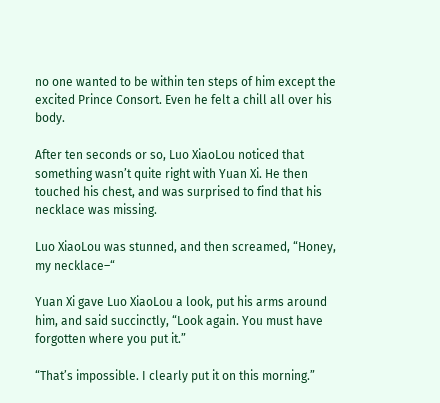no one wanted to be within ten steps of him except the excited Prince Consort. Even he felt a chill all over his body.

After ten seconds or so, Luo XiaoLou noticed that something wasn’t quite right with Yuan Xi. He then touched his chest, and was surprised to find that his necklace was missing.

Luo XiaoLou was stunned, and then screamed, “Honey, my necklace–“

Yuan Xi gave Luo XiaoLou a look, put his arms around him, and said succinctly, “Look again. You must have forgotten where you put it.”

“That’s impossible. I clearly put it on this morning.”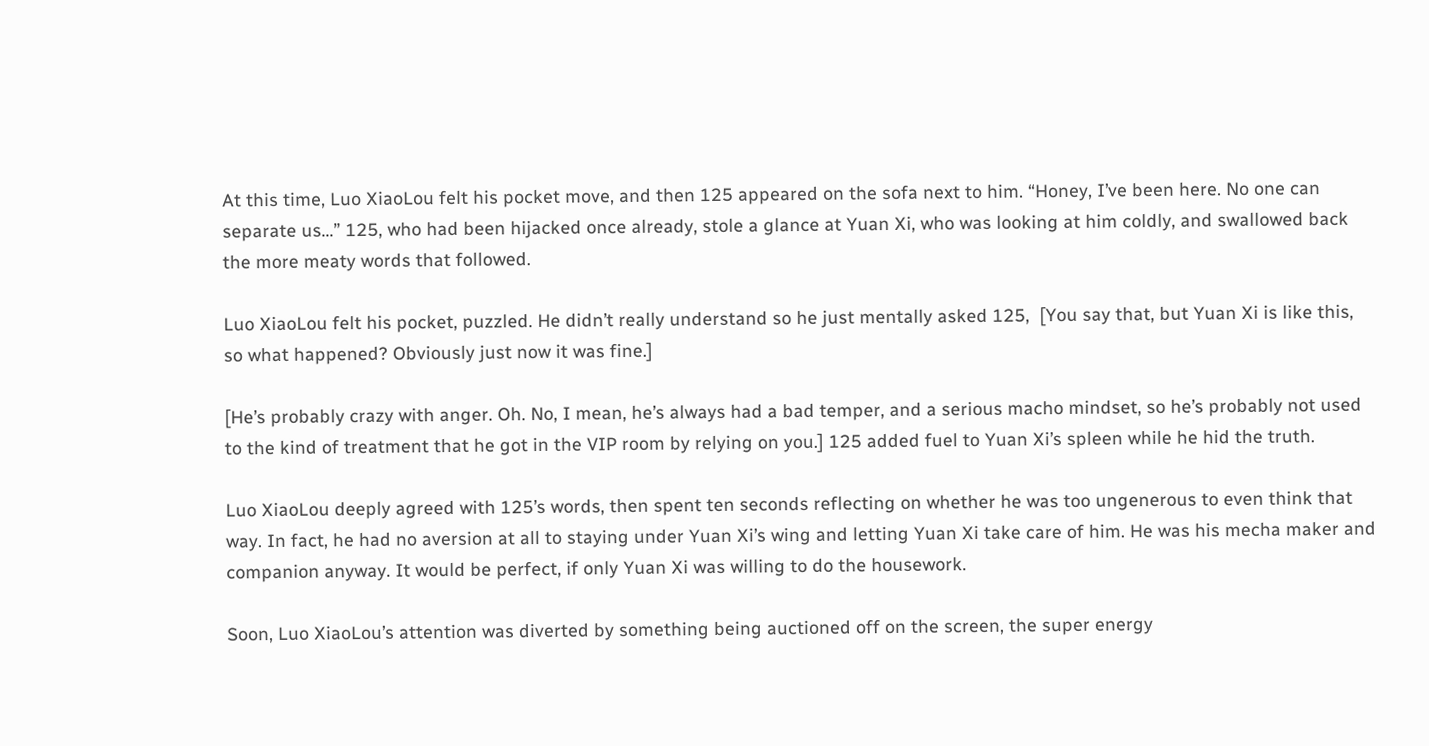At this time, Luo XiaoLou felt his pocket move, and then 125 appeared on the sofa next to him. “Honey, I’ve been here. No one can separate us…” 125, who had been hijacked once already, stole a glance at Yuan Xi, who was looking at him coldly, and swallowed back the more meaty words that followed.

Luo XiaoLou felt his pocket, puzzled. He didn’t really understand so he just mentally asked 125,  [You say that, but Yuan Xi is like this, so what happened? Obviously just now it was fine.]

[He’s probably crazy with anger. Oh. No, I mean, he’s always had a bad temper, and a serious macho mindset, so he’s probably not used to the kind of treatment that he got in the VIP room by relying on you.] 125 added fuel to Yuan Xi’s spleen while he hid the truth.

Luo XiaoLou deeply agreed with 125’s words, then spent ten seconds reflecting on whether he was too ungenerous to even think that way. In fact, he had no aversion at all to staying under Yuan Xi’s wing and letting Yuan Xi take care of him. He was his mecha maker and companion anyway. It would be perfect, if only Yuan Xi was willing to do the housework.

Soon, Luo XiaoLou’s attention was diverted by something being auctioned off on the screen, the super energy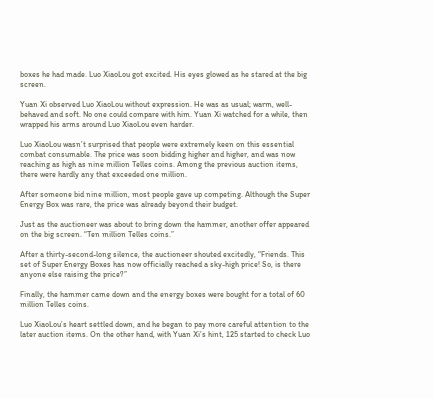boxes he had made. Luo XiaoLou got excited. His eyes glowed as he stared at the big screen.

Yuan Xi observed Luo XiaoLou without expression. He was as usual; warm, well-behaved and soft. No one could compare with him. Yuan Xi watched for a while, then wrapped his arms around Luo XiaoLou even harder.

Luo XiaoLou wasn’t surprised that people were extremely keen on this essential combat consumable. The price was soon bidding higher and higher, and was now reaching as high as nine million Telles coins. Among the previous auction items, there were hardly any that exceeded one million.

After someone bid nine million, most people gave up competing. Although the Super Energy Box was rare, the price was already beyond their budget.

Just as the auctioneer was about to bring down the hammer, another offer appeared on the big screen. “Ten million Telles coins.”

After a thirty-second-long silence, the auctioneer shouted excitedly, “Friends. This set of Super Energy Boxes has now officially reached a sky-high price! So, is there anyone else raising the price?”

Finally, the hammer came down and the energy boxes were bought for a total of 60 million Telles coins.

Luo XiaoLou’s heart settled down, and he began to pay more careful attention to the later auction items. On the other hand, with Yuan Xi’s hint, 125 started to check Luo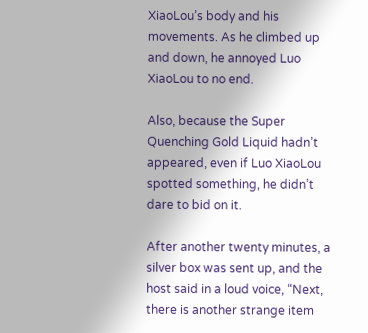XiaoLou’s body and his movements. As he climbed up and down, he annoyed Luo XiaoLou to no end.

Also, because the Super Quenching Gold Liquid hadn’t appeared, even if Luo XiaoLou spotted something, he didn’t dare to bid on it.

After another twenty minutes, a silver box was sent up, and the host said in a loud voice, “Next, there is another strange item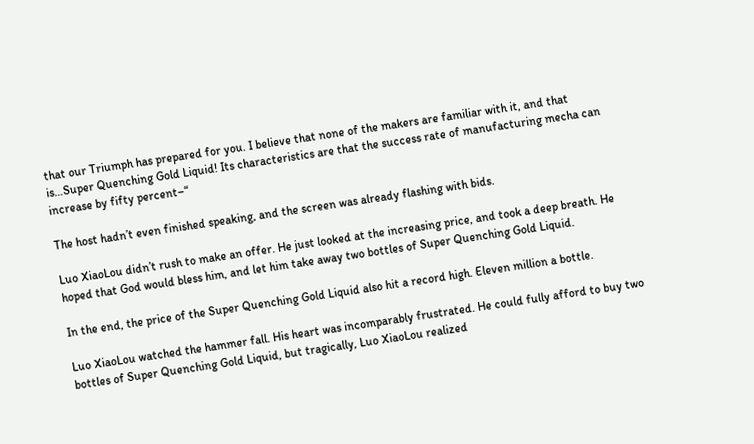that our Triumph has prepared for you. I believe that none of the makers are familiar with it, and that is…Super Quenching Gold Liquid! Its characteristics are that the success rate of manufacturing mecha can increase by fifty percent–“

The host hadn’t even finished speaking, and the screen was already flashing with bids.

Luo XiaoLou didn’t rush to make an offer. He just looked at the increasing price, and took a deep breath. He hoped that God would bless him, and let him take away two bottles of Super Quenching Gold Liquid.

In the end, the price of the Super Quenching Gold Liquid also hit a record high. Eleven million a bottle.

Luo XiaoLou watched the hammer fall. His heart was incomparably frustrated. He could fully afford to buy two bottles of Super Quenching Gold Liquid, but tragically, Luo XiaoLou realized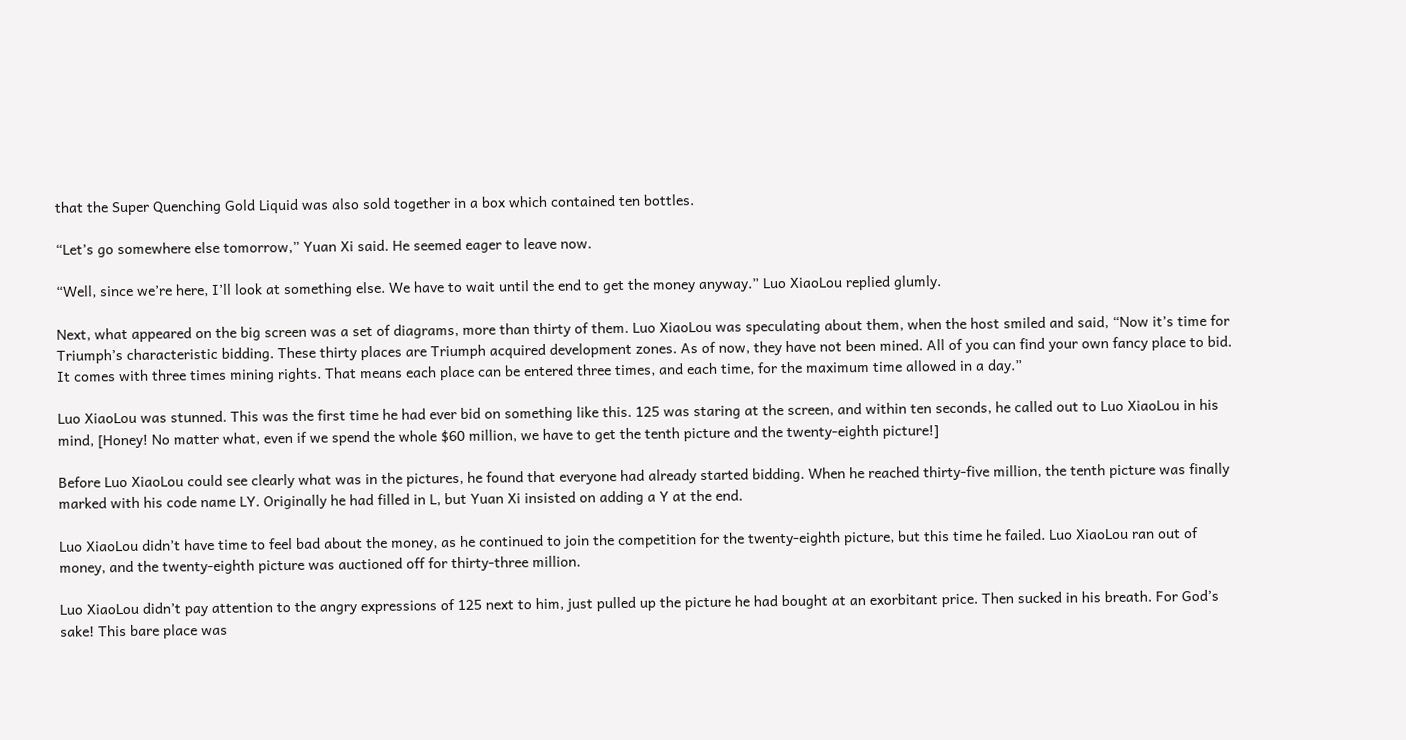that the Super Quenching Gold Liquid was also sold together in a box which contained ten bottles.

“Let’s go somewhere else tomorrow,” Yuan Xi said. He seemed eager to leave now.

“Well, since we’re here, I’ll look at something else. We have to wait until the end to get the money anyway.” Luo XiaoLou replied glumly.

Next, what appeared on the big screen was a set of diagrams, more than thirty of them. Luo XiaoLou was speculating about them, when the host smiled and said, “Now it’s time for Triumph’s characteristic bidding. These thirty places are Triumph acquired development zones. As of now, they have not been mined. All of you can find your own fancy place to bid. It comes with three times mining rights. That means each place can be entered three times, and each time, for the maximum time allowed in a day.”

Luo XiaoLou was stunned. This was the first time he had ever bid on something like this. 125 was staring at the screen, and within ten seconds, he called out to Luo XiaoLou in his mind, [Honey! No matter what, even if we spend the whole $60 million, we have to get the tenth picture and the twenty-eighth picture!]

Before Luo XiaoLou could see clearly what was in the pictures, he found that everyone had already started bidding. When he reached thirty-five million, the tenth picture was finally marked with his code name LY. Originally he had filled in L, but Yuan Xi insisted on adding a Y at the end.

Luo XiaoLou didn’t have time to feel bad about the money, as he continued to join the competition for the twenty-eighth picture, but this time he failed. Luo XiaoLou ran out of money, and the twenty-eighth picture was auctioned off for thirty-three million.

Luo XiaoLou didn’t pay attention to the angry expressions of 125 next to him, just pulled up the picture he had bought at an exorbitant price. Then sucked in his breath. For God’s sake! This bare place was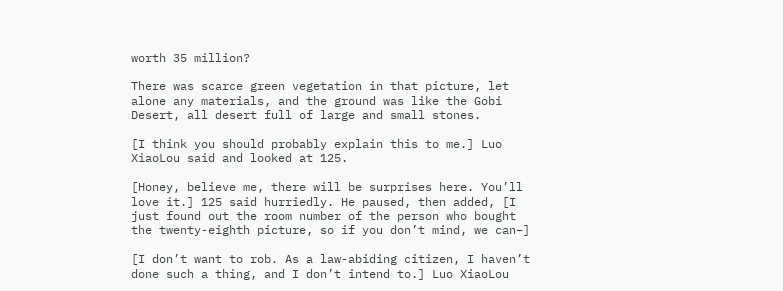worth 35 million?

There was scarce green vegetation in that picture, let alone any materials, and the ground was like the Gobi Desert, all desert full of large and small stones.

[I think you should probably explain this to me.] Luo XiaoLou said and looked at 125.

[Honey, believe me, there will be surprises here. You’ll love it.] 125 said hurriedly. He paused, then added, [I just found out the room number of the person who bought the twenty-eighth picture, so if you don’t mind, we can–]

[I don’t want to rob. As a law-abiding citizen, I haven’t done such a thing, and I don’t intend to.] Luo XiaoLou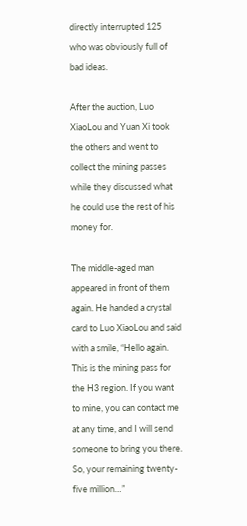directly interrupted 125 who was obviously full of bad ideas.

After the auction, Luo XiaoLou and Yuan Xi took the others and went to collect the mining passes while they discussed what he could use the rest of his money for.

The middle-aged man appeared in front of them again. He handed a crystal card to Luo XiaoLou and said with a smile, “Hello again. This is the mining pass for the H3 region. If you want to mine, you can contact me at any time, and I will send someone to bring you there. So, your remaining twenty-five million…”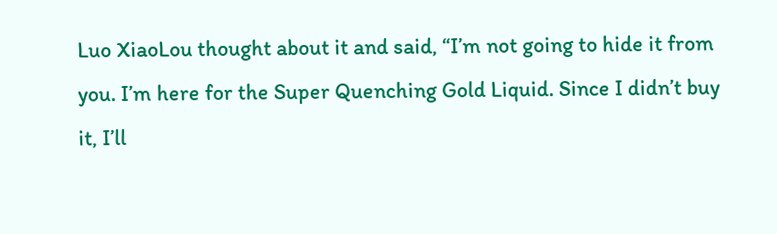Luo XiaoLou thought about it and said, “I’m not going to hide it from you. I’m here for the Super Quenching Gold Liquid. Since I didn’t buy it, I’ll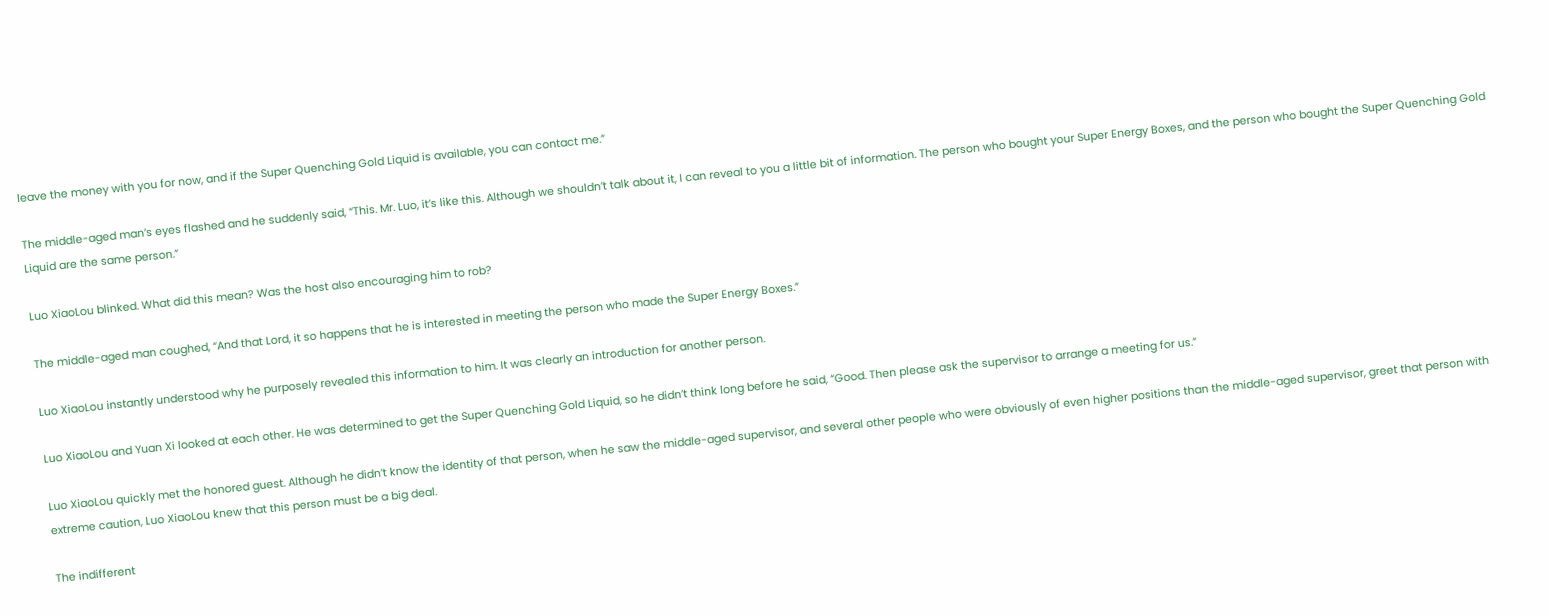leave the money with you for now, and if the Super Quenching Gold Liquid is available, you can contact me.”

The middle-aged man’s eyes flashed and he suddenly said, “This. Mr. Luo, it’s like this. Although we shouldn’t talk about it, I can reveal to you a little bit of information. The person who bought your Super Energy Boxes, and the person who bought the Super Quenching Gold Liquid are the same person.”

Luo XiaoLou blinked. What did this mean? Was the host also encouraging him to rob?

The middle-aged man coughed, “And that Lord, it so happens that he is interested in meeting the person who made the Super Energy Boxes.”

Luo XiaoLou instantly understood why he purposely revealed this information to him. It was clearly an introduction for another person.

Luo XiaoLou and Yuan Xi looked at each other. He was determined to get the Super Quenching Gold Liquid, so he didn’t think long before he said, “Good. Then please ask the supervisor to arrange a meeting for us.”

Luo XiaoLou quickly met the honored guest. Although he didn’t know the identity of that person, when he saw the middle-aged supervisor, and several other people who were obviously of even higher positions than the middle-aged supervisor, greet that person with extreme caution, Luo XiaoLou knew that this person must be a big deal.

The indifferent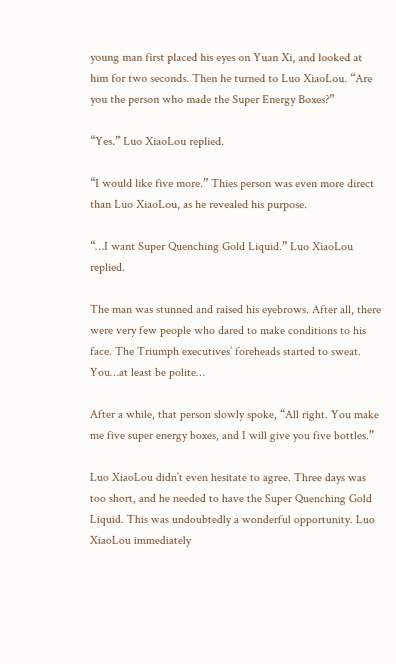young man first placed his eyes on Yuan Xi, and looked at him for two seconds. Then he turned to Luo XiaoLou. “Are you the person who made the Super Energy Boxes?”

“Yes.” Luo XiaoLou replied.

“I would like five more.” Thies person was even more direct than Luo XiaoLou, as he revealed his purpose.

“…I want Super Quenching Gold Liquid.” Luo XiaoLou replied.

The man was stunned and raised his eyebrows. After all, there were very few people who dared to make conditions to his face. The Triumph executives’ foreheads started to sweat. You…at least be polite…

After a while, that person slowly spoke, “All right. You make me five super energy boxes, and I will give you five bottles.”

Luo XiaoLou didn’t even hesitate to agree. Three days was too short, and he needed to have the Super Quenching Gold Liquid. This was undoubtedly a wonderful opportunity. Luo XiaoLou immediately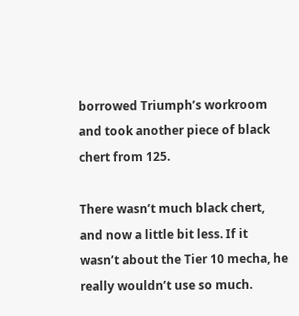borrowed Triumph’s workroom and took another piece of black chert from 125.

There wasn’t much black chert, and now a little bit less. If it wasn’t about the Tier 10 mecha, he really wouldn’t use so much.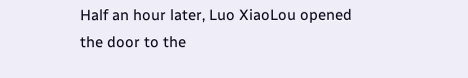Half an hour later, Luo XiaoLou opened the door to the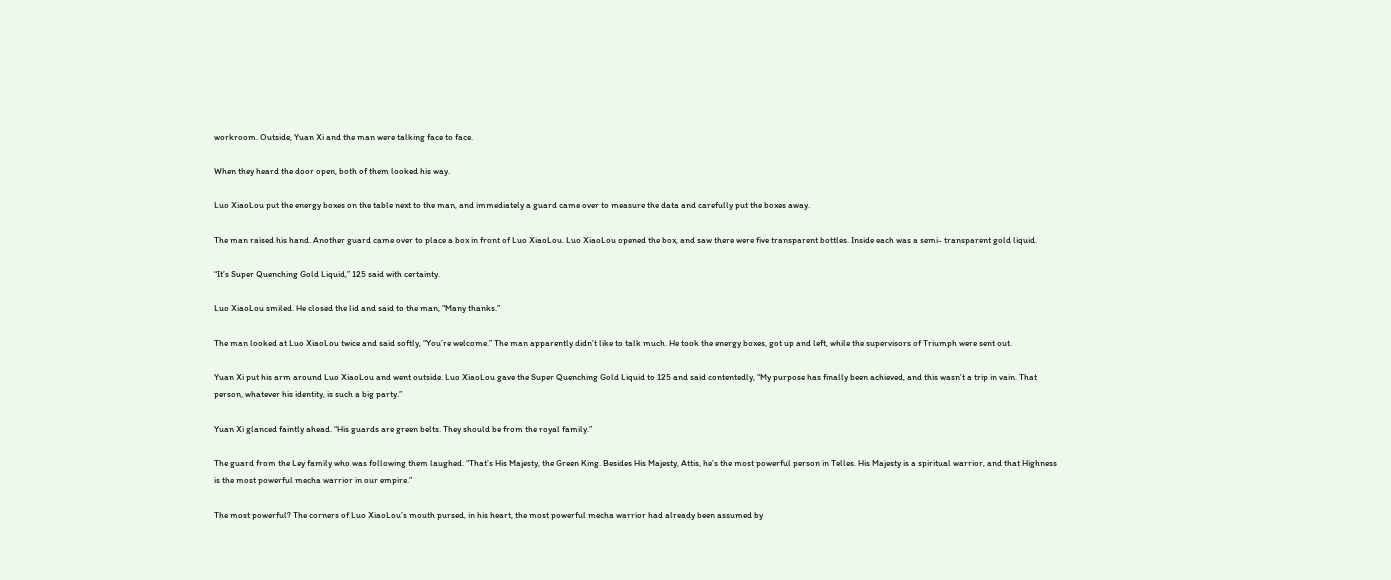workroom. Outside, Yuan Xi and the man were talking face to face.

When they heard the door open, both of them looked his way.

Luo XiaoLou put the energy boxes on the table next to the man, and immediately a guard came over to measure the data and carefully put the boxes away.

The man raised his hand. Another guard came over to place a box in front of Luo XiaoLou. Luo XiaoLou opened the box, and saw there were five transparent bottles. Inside each was a semi- transparent gold liquid.

“It’s Super Quenching Gold Liquid,” 125 said with certainty.

Luo XiaoLou smiled. He closed the lid and said to the man, “Many thanks.”

The man looked at Luo XiaoLou twice and said softly, “You’re welcome.” The man apparently didn’t like to talk much. He took the energy boxes, got up and left, while the supervisors of Triumph were sent out.

Yuan Xi put his arm around Luo XiaoLou and went outside. Luo XiaoLou gave the Super Quenching Gold Liquid to 125 and said contentedly, “My purpose has finally been achieved, and this wasn’t a trip in vain. That person, whatever his identity, is such a big party.”

Yuan Xi glanced faintly ahead. “His guards are green belts. They should be from the royal family.”

The guard from the Ley family who was following them laughed. “That’s His Majesty, the Green King. Besides His Majesty, Attis, he’s the most powerful person in Telles. His Majesty is a spiritual warrior, and that Highness is the most powerful mecha warrior in our empire.”

The most powerful? The corners of Luo XiaoLou’s mouth pursed, in his heart, the most powerful mecha warrior had already been assumed by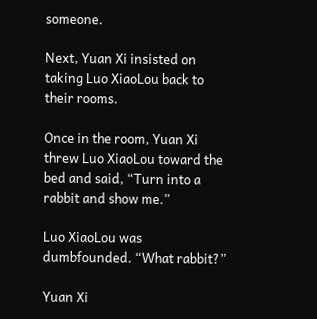someone.

Next, Yuan Xi insisted on taking Luo XiaoLou back to their rooms.

Once in the room, Yuan Xi threw Luo XiaoLou toward the bed and said, “Turn into a rabbit and show me.”

Luo XiaoLou was dumbfounded. “What rabbit?”

Yuan Xi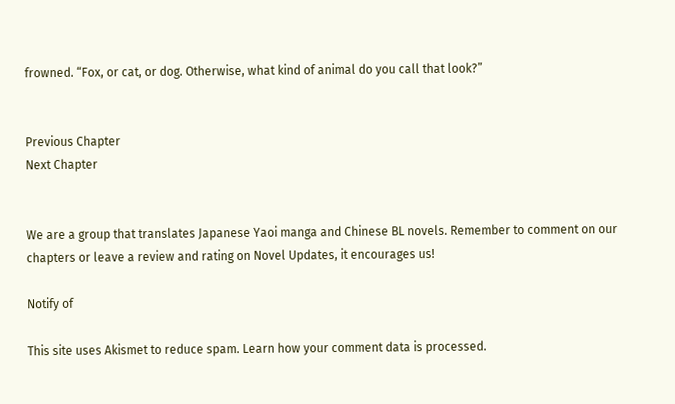frowned. “Fox, or cat, or dog. Otherwise, what kind of animal do you call that look?”


Previous Chapter
Next Chapter


We are a group that translates Japanese Yaoi manga and Chinese BL novels. Remember to comment on our chapters or leave a review and rating on Novel Updates, it encourages us!

Notify of

This site uses Akismet to reduce spam. Learn how your comment data is processed.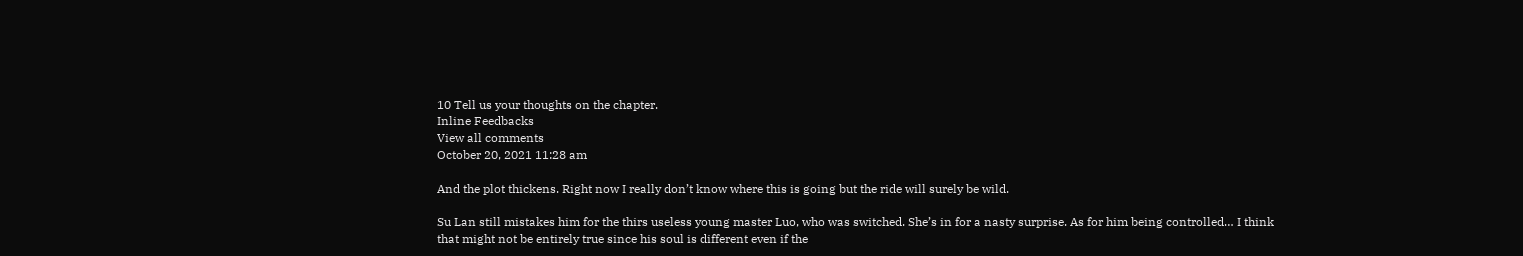10 Tell us your thoughts on the chapter.
Inline Feedbacks
View all comments
October 20, 2021 11:28 am

And the plot thickens. Right now I really don’t know where this is going but the ride will surely be wild.

Su Lan still mistakes him for the thirs useless young master Luo, who was switched. She’s in for a nasty surprise. As for him being controlled… I think that might not be entirely true since his soul is different even if the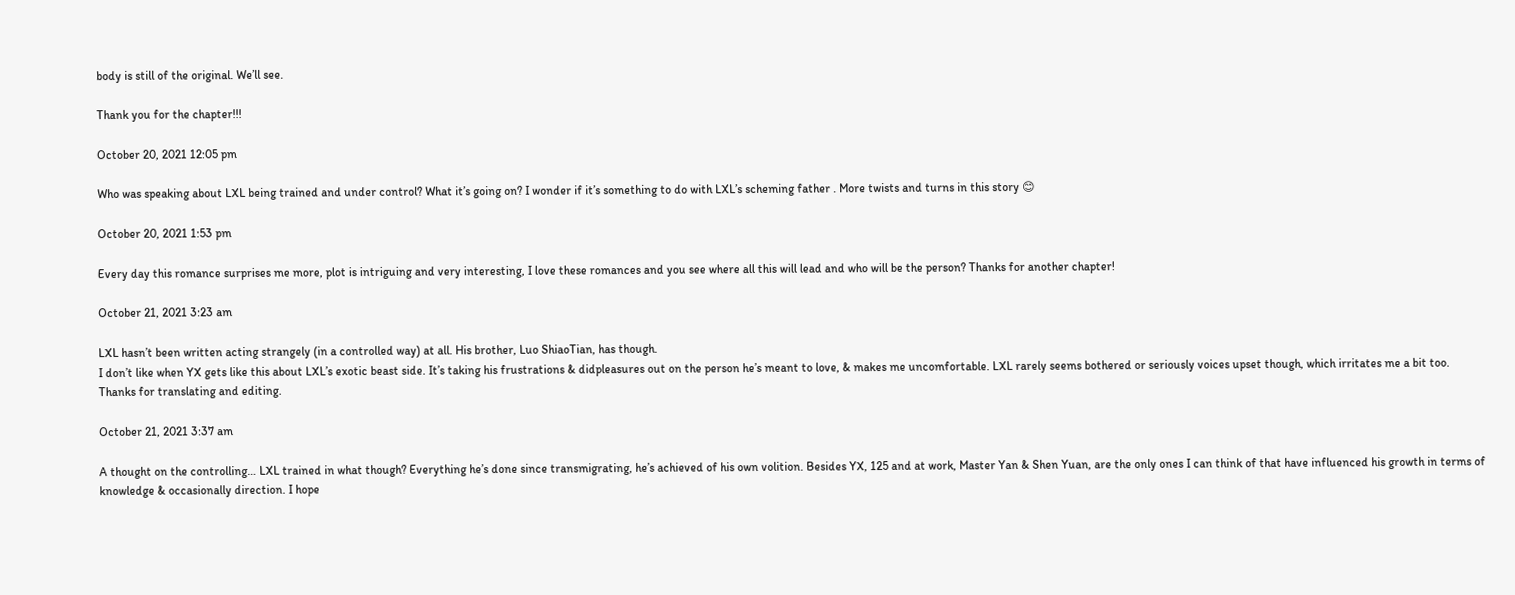body is still of the original. We’ll see.

Thank you for the chapter!!!

October 20, 2021 12:05 pm

Who was speaking about LXL being trained and under control? What it’s going on? I wonder if it’s something to do with LXL’s scheming father . More twists and turns in this story 😊

October 20, 2021 1:53 pm

Every day this romance surprises me more, plot is intriguing and very interesting, I love these romances and you see where all this will lead and who will be the person? Thanks for another chapter!

October 21, 2021 3:23 am

LXL hasn’t been written acting strangely (in a controlled way) at all. His brother, Luo ShiaoTian, has though.
I don’t like when YX gets like this about LXL’s exotic beast side. It’s taking his frustrations & didpleasures out on the person he’s meant to love, & makes me uncomfortable. LXL rarely seems bothered or seriously voices upset though, which irritates me a bit too.
Thanks for translating and editing.

October 21, 2021 3:37 am

A thought on the controlling… LXL trained in what though? Everything he’s done since transmigrating, he’s achieved of his own volition. Besides YX, 125 and at work, Master Yan & Shen Yuan, are the only ones I can think of that have influenced his growth in terms of knowledge & occasionally direction. I hope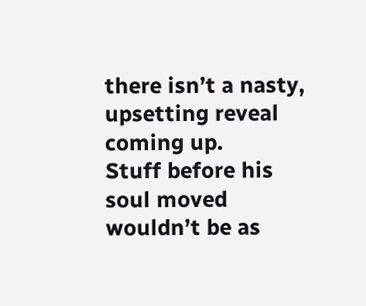there isn’t a nasty, upsetting reveal coming up.
Stuff before his soul moved wouldn’t be as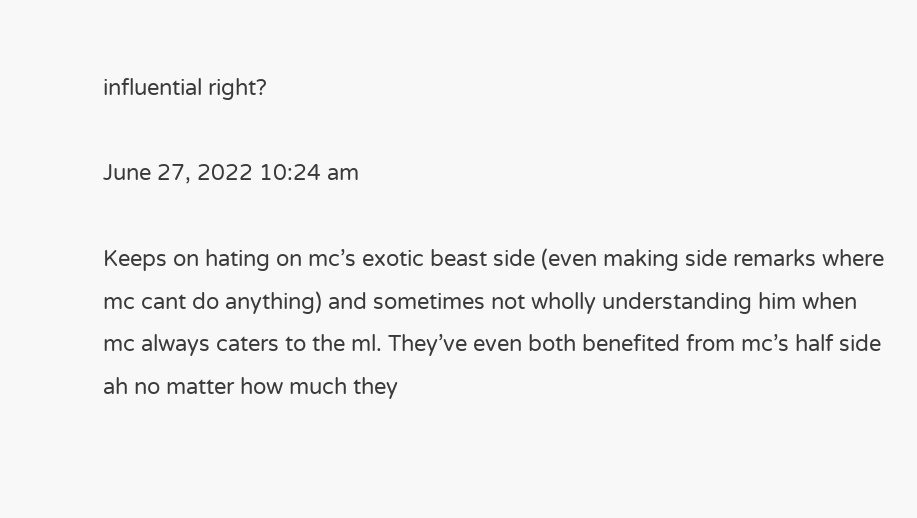influential right?

June 27, 2022 10:24 am

Keeps on hating on mc’s exotic beast side (even making side remarks where mc cant do anything) and sometimes not wholly understanding him when mc always caters to the ml. They’ve even both benefited from mc’s half side ah no matter how much they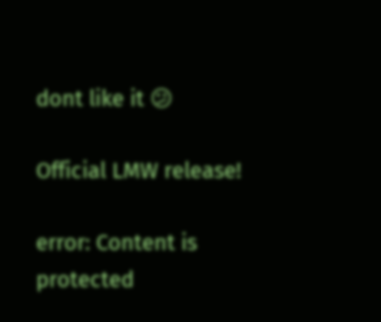dont like it 😕

Official LMW release!

error: Content is protected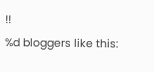!!
%d bloggers like this: